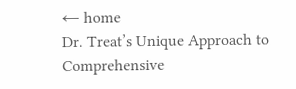← home
Dr. Treat’s Unique Approach to Comprehensive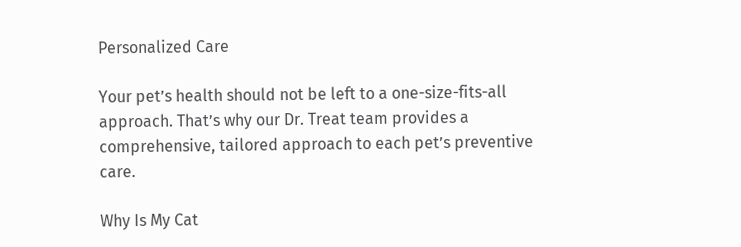Personalized Care

Your pet’s health should not be left to a one-size-fits-all approach. That’s why our Dr. Treat team provides a comprehensive, tailored approach to each pet’s preventive care.

Why Is My Cat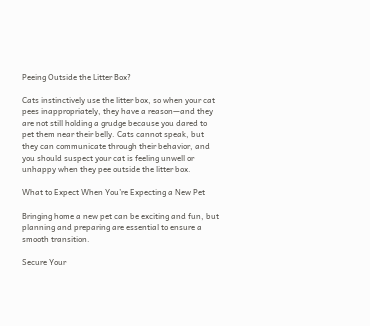Peeing Outside the Litter Box?

Cats instinctively use the litter box, so when your cat pees inappropriately, they have a reason—and they are not still holding a grudge because you dared to pet them near their belly. Cats cannot speak, but they can communicate through their behavior, and you should suspect your cat is feeling unwell or unhappy when they pee outside the litter box.

What to Expect When You’re Expecting a New Pet

Bringing home a new pet can be exciting and fun, but planning and preparing are essential to ensure a smooth transition.

Secure Your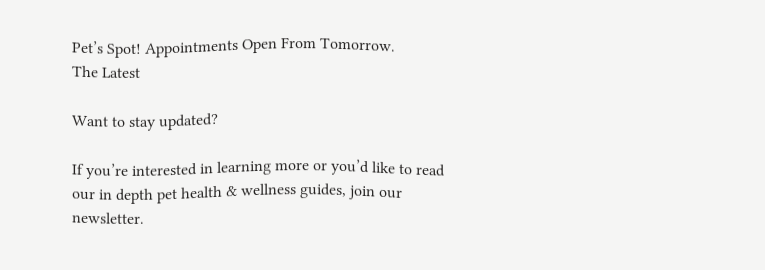Pet’s Spot! Appointments Open From Tomorrow.
The Latest

Want to stay updated?

If you’re interested in learning more or you’d like to read our in depth pet health & wellness guides, join our newsletter.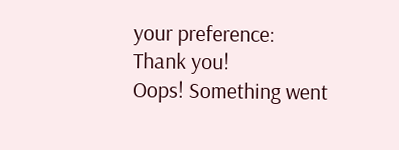your preference:
Thank you!
Oops! Something went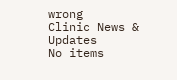wrong
Clinic News & Updates
No items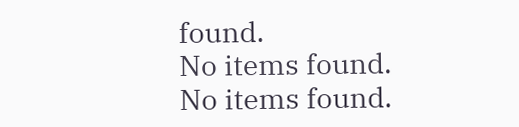found.
No items found.
No items found.